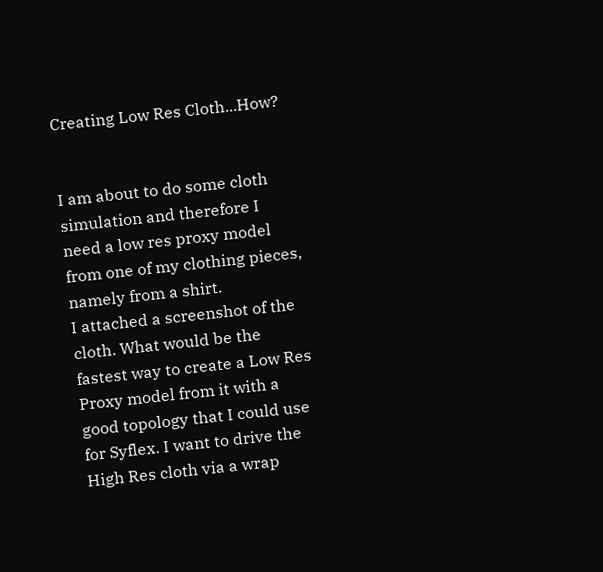Creating Low Res Cloth...How?


I am about to do some cloth simulation and therefore I need a low res proxy model from one of my clothing pieces, namely from a shirt.
I attached a screenshot of the cloth. What would be the fastest way to create a Low Res Proxy model from it with a good topology that I could use for Syflex. I want to drive the High Res cloth via a wrap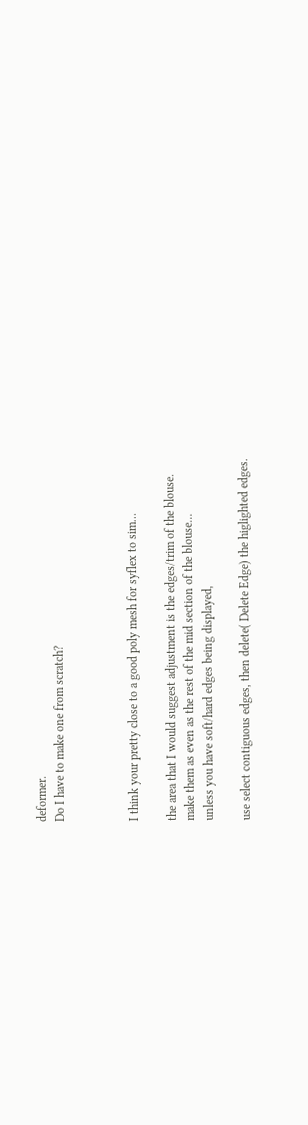deformer.
Do I have to make one from scratch?



I think your pretty close to a good poly mesh for syflex to sim…

the area that I would suggest adjustment is the edges/trim of the blouse.
make them as even as the rest of the mid section of the blouse…
unless you have soft/hard edges being displayed,

use select contiguous edges, then delete( Delete Edge) the higlighted edges.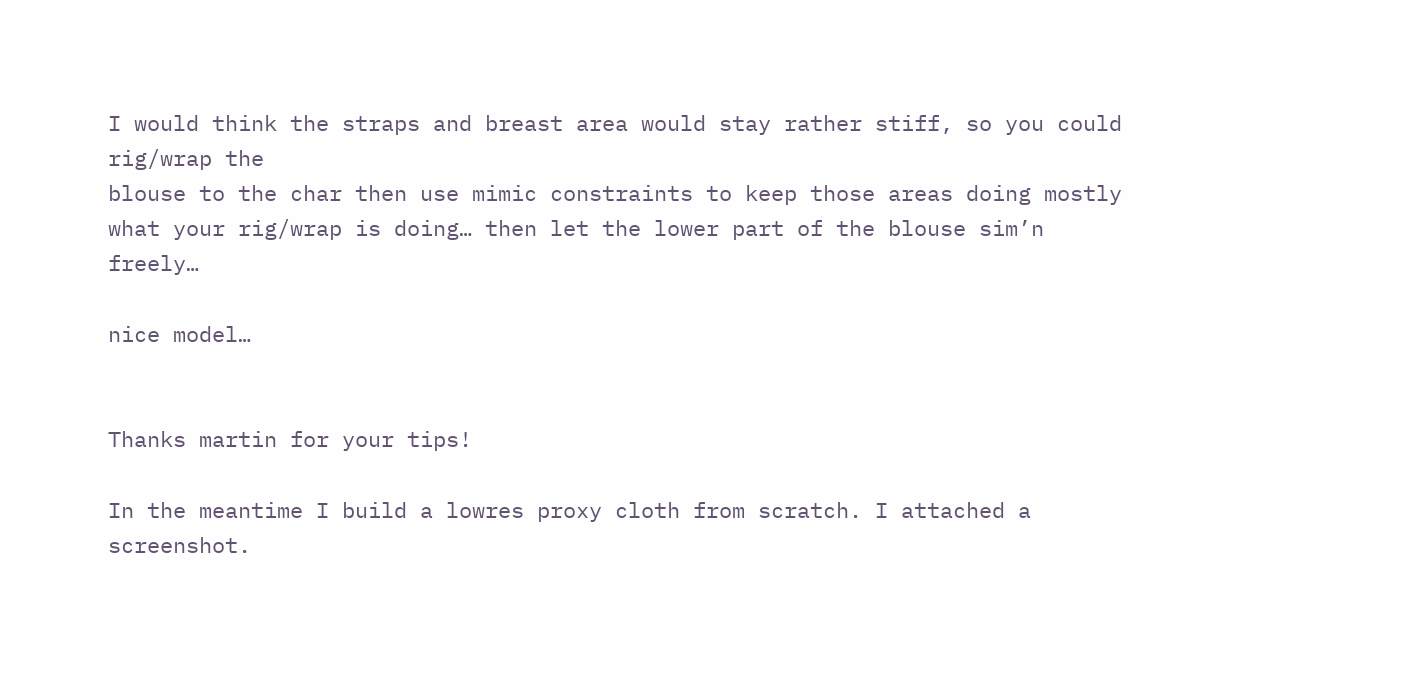I would think the straps and breast area would stay rather stiff, so you could rig/wrap the
blouse to the char then use mimic constraints to keep those areas doing mostly what your rig/wrap is doing… then let the lower part of the blouse sim’n freely…

nice model…


Thanks martin for your tips!

In the meantime I build a lowres proxy cloth from scratch. I attached a screenshot.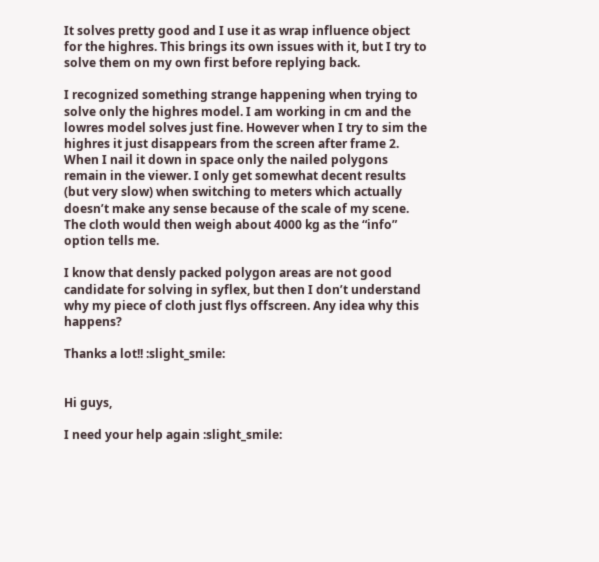It solves pretty good and I use it as wrap influence object for the highres. This brings its own issues with it, but I try to solve them on my own first before replying back.

I recognized something strange happening when trying to solve only the highres model. I am working in cm and the lowres model solves just fine. However when I try to sim the highres it just disappears from the screen after frame 2. When I nail it down in space only the nailed polygons remain in the viewer. I only get somewhat decent results (but very slow) when switching to meters which actually doesn’t make any sense because of the scale of my scene. The cloth would then weigh about 4000 kg as the “info” option tells me.

I know that densly packed polygon areas are not good candidate for solving in syflex, but then I don’t understand why my piece of cloth just flys offscreen. Any idea why this happens?

Thanks a lot!! :slight_smile:


Hi guys,

I need your help again :slight_smile: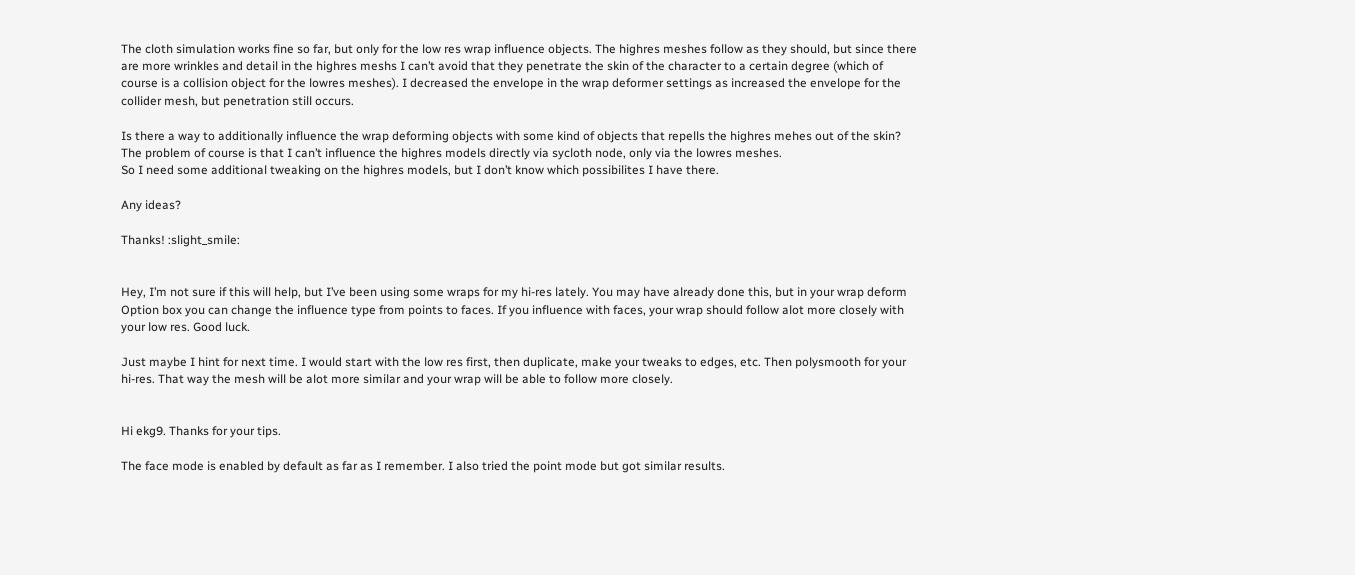The cloth simulation works fine so far, but only for the low res wrap influence objects. The highres meshes follow as they should, but since there are more wrinkles and detail in the highres meshs I can’t avoid that they penetrate the skin of the character to a certain degree (which of course is a collision object for the lowres meshes). I decreased the envelope in the wrap deformer settings as increased the envelope for the collider mesh, but penetration still occurs.

Is there a way to additionally influence the wrap deforming objects with some kind of objects that repells the highres mehes out of the skin?
The problem of course is that I can’t influence the highres models directly via sycloth node, only via the lowres meshes.
So I need some additional tweaking on the highres models, but I don’t know which possibilites I have there.

Any ideas?

Thanks! :slight_smile:


Hey, I’m not sure if this will help, but I’ve been using some wraps for my hi-res lately. You may have already done this, but in your wrap deform Option box you can change the influence type from points to faces. If you influence with faces, your wrap should follow alot more closely with your low res. Good luck.

Just maybe I hint for next time. I would start with the low res first, then duplicate, make your tweaks to edges, etc. Then polysmooth for your hi-res. That way the mesh will be alot more similar and your wrap will be able to follow more closely.


Hi ekg9. Thanks for your tips.

The face mode is enabled by default as far as I remember. I also tried the point mode but got similar results.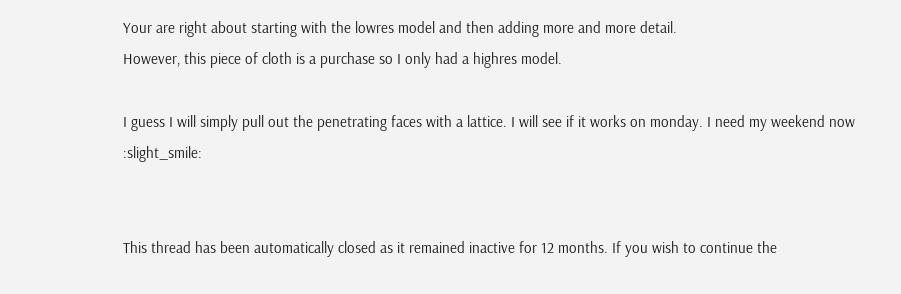Your are right about starting with the lowres model and then adding more and more detail.
However, this piece of cloth is a purchase so I only had a highres model.

I guess I will simply pull out the penetrating faces with a lattice. I will see if it works on monday. I need my weekend now :slight_smile:


This thread has been automatically closed as it remained inactive for 12 months. If you wish to continue the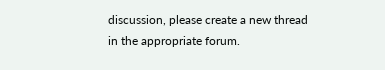discussion, please create a new thread in the appropriate forum.